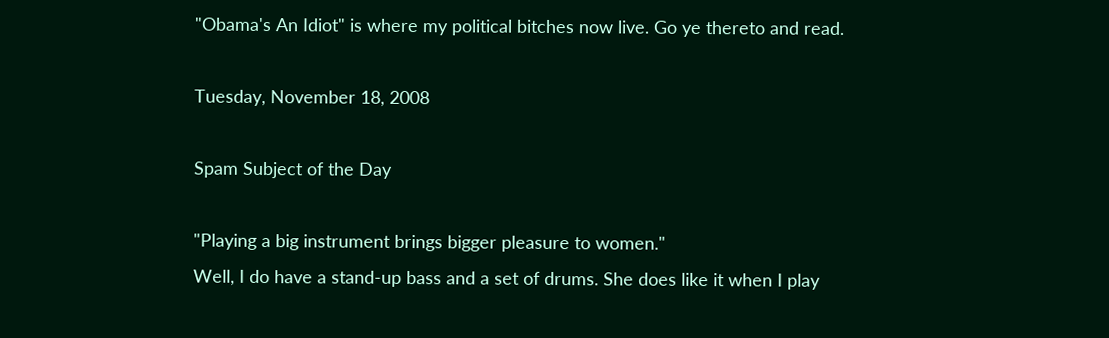"Obama's An Idiot" is where my political bitches now live. Go ye thereto and read.

Tuesday, November 18, 2008

Spam Subject of the Day

"Playing a big instrument brings bigger pleasure to women."
Well, I do have a stand-up bass and a set of drums. She does like it when I play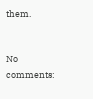them.


No comments: